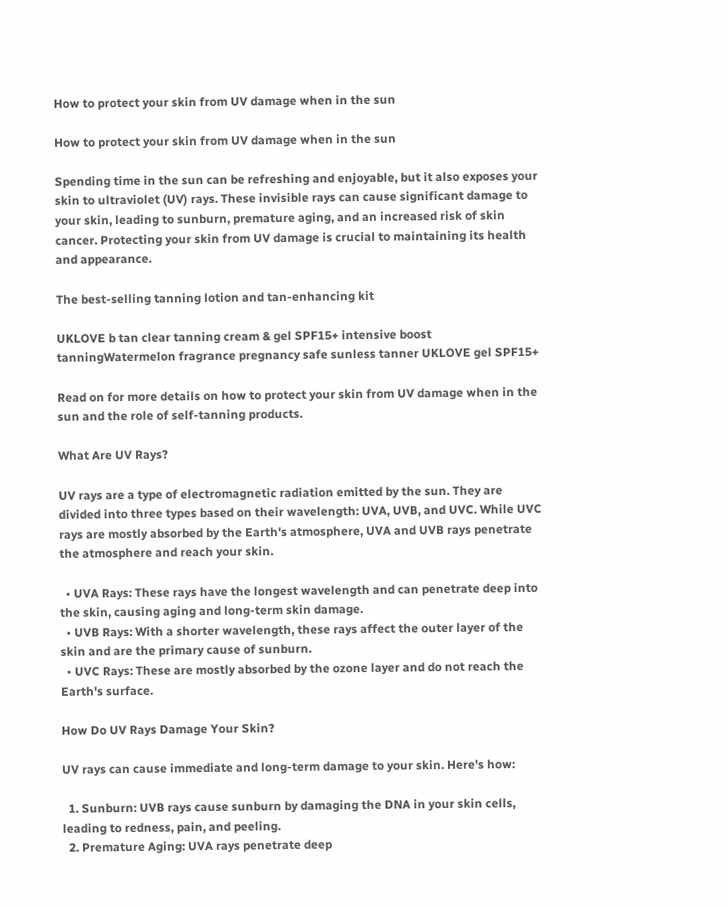How to protect your skin from UV damage when in the sun

How to protect your skin from UV damage when in the sun

Spending time in the sun can be refreshing and enjoyable, but it also exposes your skin to ultraviolet (UV) rays. These invisible rays can cause significant damage to your skin, leading to sunburn, premature aging, and an increased risk of skin cancer. Protecting your skin from UV damage is crucial to maintaining its health and appearance.

The best-selling tanning lotion and tan-enhancing kit

UKLOVE b tan clear tanning cream & gel SPF15+ intensive boost tanningWatermelon fragrance pregnancy safe sunless tanner UKLOVE gel SPF15+

Read on for more details on how to protect your skin from UV damage when in the sun and the role of self-tanning products.

What Are UV Rays?

UV rays are a type of electromagnetic radiation emitted by the sun. They are divided into three types based on their wavelength: UVA, UVB, and UVC. While UVC rays are mostly absorbed by the Earth's atmosphere, UVA and UVB rays penetrate the atmosphere and reach your skin.

  • UVA Rays: These rays have the longest wavelength and can penetrate deep into the skin, causing aging and long-term skin damage.
  • UVB Rays: With a shorter wavelength, these rays affect the outer layer of the skin and are the primary cause of sunburn.
  • UVC Rays: These are mostly absorbed by the ozone layer and do not reach the Earth's surface.

How Do UV Rays Damage Your Skin?

UV rays can cause immediate and long-term damage to your skin. Here's how:

  1. Sunburn: UVB rays cause sunburn by damaging the DNA in your skin cells, leading to redness, pain, and peeling.
  2. Premature Aging: UVA rays penetrate deep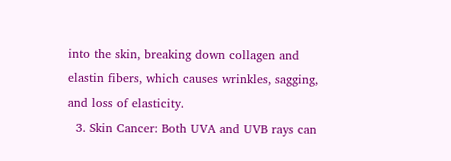into the skin, breaking down collagen and elastin fibers, which causes wrinkles, sagging, and loss of elasticity.
  3. Skin Cancer: Both UVA and UVB rays can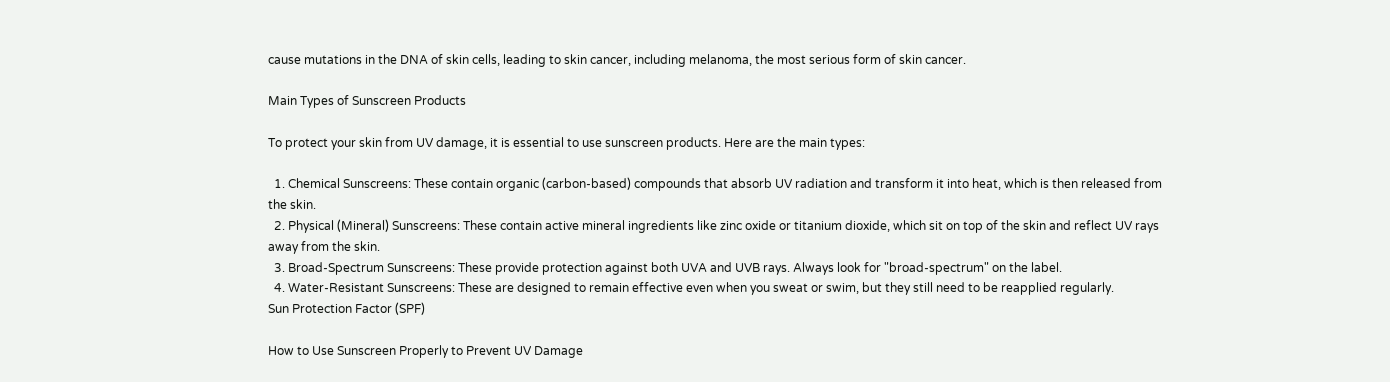cause mutations in the DNA of skin cells, leading to skin cancer, including melanoma, the most serious form of skin cancer.

Main Types of Sunscreen Products

To protect your skin from UV damage, it is essential to use sunscreen products. Here are the main types:

  1. Chemical Sunscreens: These contain organic (carbon-based) compounds that absorb UV radiation and transform it into heat, which is then released from the skin.
  2. Physical (Mineral) Sunscreens: These contain active mineral ingredients like zinc oxide or titanium dioxide, which sit on top of the skin and reflect UV rays away from the skin.
  3. Broad-Spectrum Sunscreens: These provide protection against both UVA and UVB rays. Always look for "broad-spectrum" on the label.
  4. Water-Resistant Sunscreens: These are designed to remain effective even when you sweat or swim, but they still need to be reapplied regularly.
Sun Protection Factor (SPF)

How to Use Sunscreen Properly to Prevent UV Damage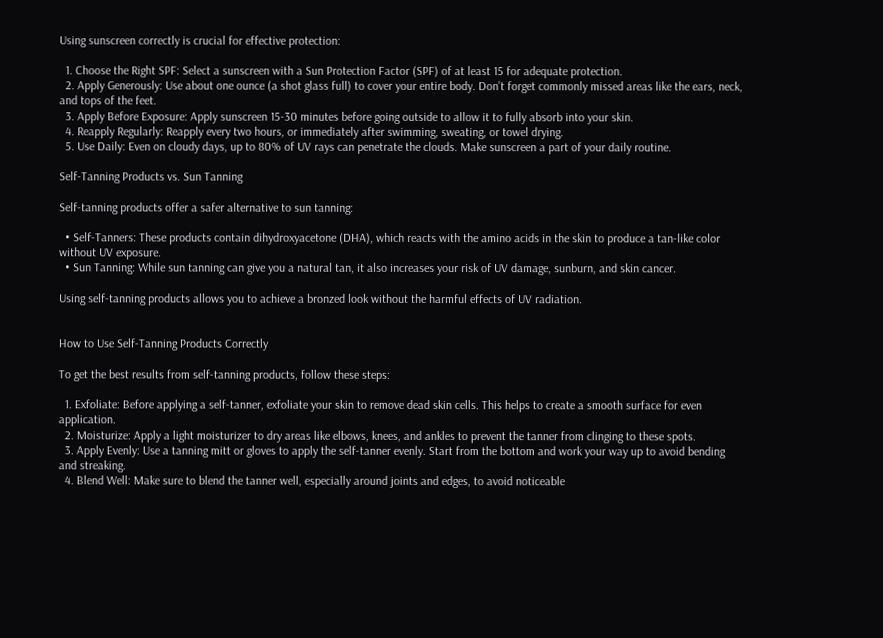Using sunscreen correctly is crucial for effective protection:

  1. Choose the Right SPF: Select a sunscreen with a Sun Protection Factor (SPF) of at least 15 for adequate protection.
  2. Apply Generously: Use about one ounce (a shot glass full) to cover your entire body. Don’t forget commonly missed areas like the ears, neck, and tops of the feet.
  3. Apply Before Exposure: Apply sunscreen 15-30 minutes before going outside to allow it to fully absorb into your skin.
  4. Reapply Regularly: Reapply every two hours, or immediately after swimming, sweating, or towel drying.
  5. Use Daily: Even on cloudy days, up to 80% of UV rays can penetrate the clouds. Make sunscreen a part of your daily routine.

Self-Tanning Products vs. Sun Tanning

Self-tanning products offer a safer alternative to sun tanning:

  • Self-Tanners: These products contain dihydroxyacetone (DHA), which reacts with the amino acids in the skin to produce a tan-like color without UV exposure.
  • Sun Tanning: While sun tanning can give you a natural tan, it also increases your risk of UV damage, sunburn, and skin cancer.

Using self-tanning products allows you to achieve a bronzed look without the harmful effects of UV radiation.


How to Use Self-Tanning Products Correctly

To get the best results from self-tanning products, follow these steps:

  1. Exfoliate: Before applying a self-tanner, exfoliate your skin to remove dead skin cells. This helps to create a smooth surface for even application.
  2. Moisturize: Apply a light moisturizer to dry areas like elbows, knees, and ankles to prevent the tanner from clinging to these spots.
  3. Apply Evenly: Use a tanning mitt or gloves to apply the self-tanner evenly. Start from the bottom and work your way up to avoid bending and streaking.
  4. Blend Well: Make sure to blend the tanner well, especially around joints and edges, to avoid noticeable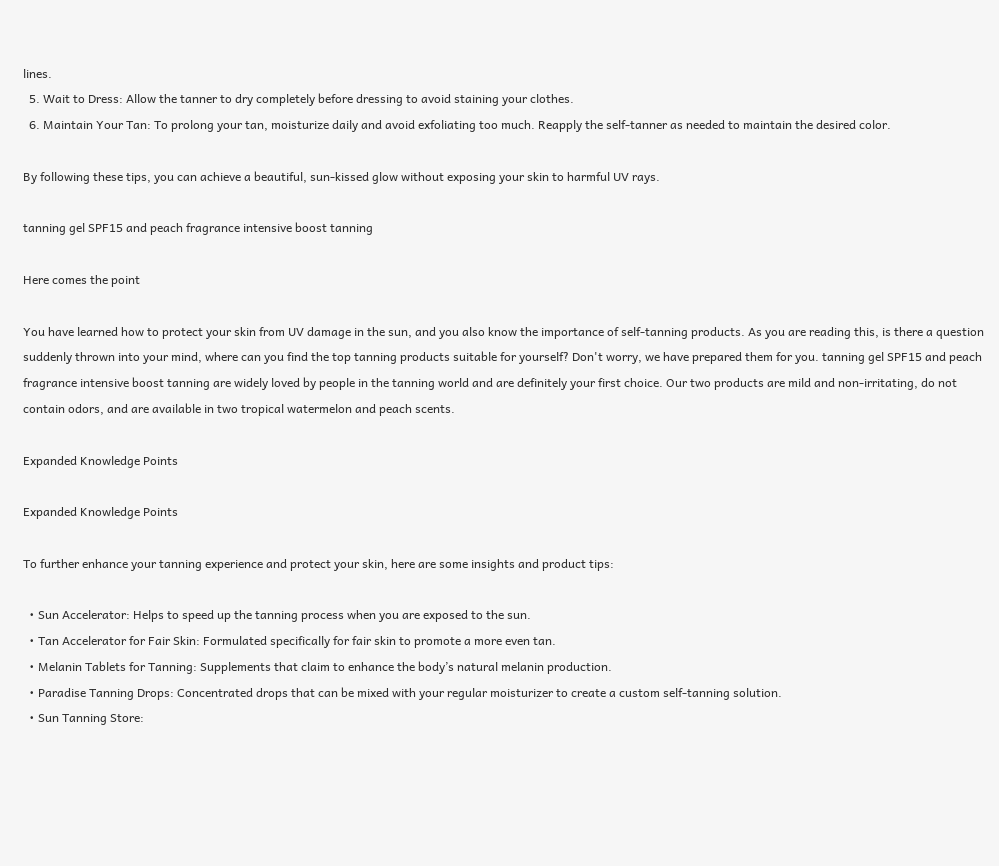lines.
  5. Wait to Dress: Allow the tanner to dry completely before dressing to avoid staining your clothes.
  6. Maintain Your Tan: To prolong your tan, moisturize daily and avoid exfoliating too much. Reapply the self-tanner as needed to maintain the desired color.

By following these tips, you can achieve a beautiful, sun-kissed glow without exposing your skin to harmful UV rays.

tanning gel SPF15 and peach fragrance intensive boost tanning

Here comes the point

You have learned how to protect your skin from UV damage in the sun, and you also know the importance of self-tanning products. As you are reading this, is there a question suddenly thrown into your mind, where can you find the top tanning products suitable for yourself? Don't worry, we have prepared them for you. tanning gel SPF15 and peach fragrance intensive boost tanning are widely loved by people in the tanning world and are definitely your first choice. Our two products are mild and non-irritating, do not contain odors, and are available in two tropical watermelon and peach scents.

Expanded Knowledge Points

Expanded Knowledge Points

To further enhance your tanning experience and protect your skin, here are some insights and product tips:

  • Sun Accelerator: Helps to speed up the tanning process when you are exposed to the sun.
  • Tan Accelerator for Fair Skin: Formulated specifically for fair skin to promote a more even tan.
  • Melanin Tablets for Tanning: Supplements that claim to enhance the body’s natural melanin production.
  • Paradise Tanning Drops: Concentrated drops that can be mixed with your regular moisturizer to create a custom self-tanning solution.
  • Sun Tanning Store: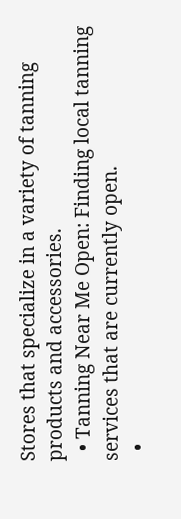Stores that specialize in a variety of tanning products and accessories.
  • Tanning Near Me Open: Finding local tanning services that are currently open.
  •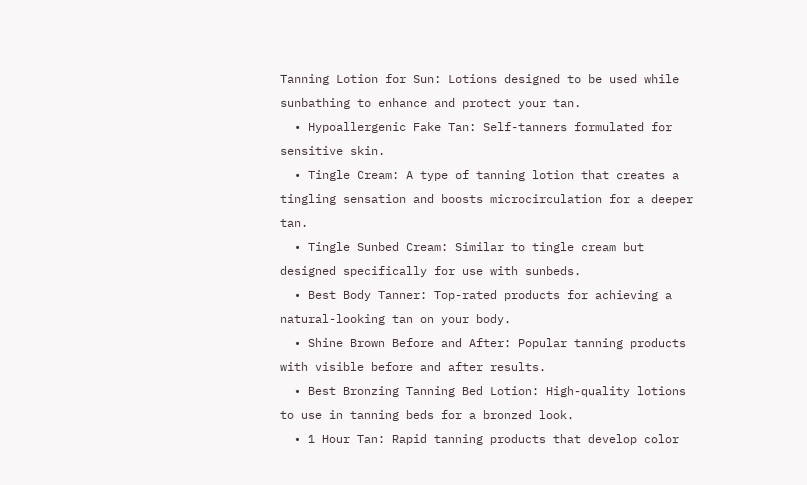Tanning Lotion for Sun: Lotions designed to be used while sunbathing to enhance and protect your tan.
  • Hypoallergenic Fake Tan: Self-tanners formulated for sensitive skin.
  • Tingle Cream: A type of tanning lotion that creates a tingling sensation and boosts microcirculation for a deeper tan.
  • Tingle Sunbed Cream: Similar to tingle cream but designed specifically for use with sunbeds.
  • Best Body Tanner: Top-rated products for achieving a natural-looking tan on your body.
  • Shine Brown Before and After: Popular tanning products with visible before and after results.
  • Best Bronzing Tanning Bed Lotion: High-quality lotions to use in tanning beds for a bronzed look.
  • 1 Hour Tan: Rapid tanning products that develop color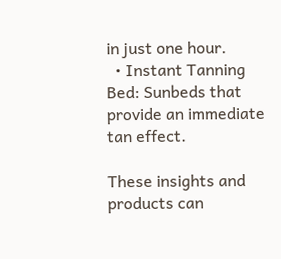in just one hour.
  • Instant Tanning Bed: Sunbeds that provide an immediate tan effect.

These insights and products can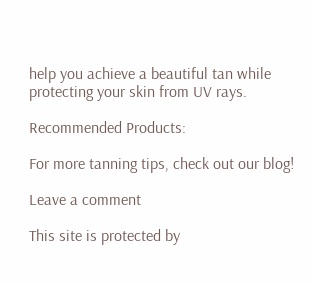help you achieve a beautiful tan while protecting your skin from UV rays.

Recommended Products:

For more tanning tips, check out our blog!

Leave a comment

This site is protected by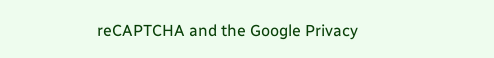reCAPTCHA and the Google Privacy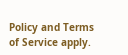Policy and Terms of Service apply.